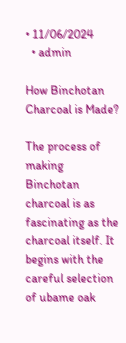• 11/06/2024
  • admin

How Binchotan Charcoal is Made?

The process of making Binchotan charcoal is as fascinating as the charcoal itself. It begins with the careful selection of ubame oak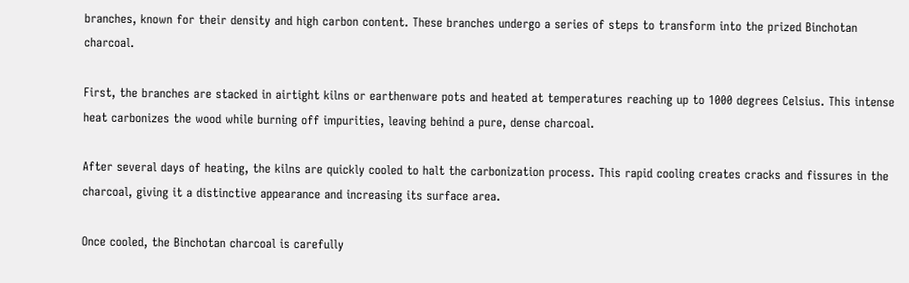branches, known for their density and high carbon content. These branches undergo a series of steps to transform into the prized Binchotan charcoal.

First, the branches are stacked in airtight kilns or earthenware pots and heated at temperatures reaching up to 1000 degrees Celsius. This intense heat carbonizes the wood while burning off impurities, leaving behind a pure, dense charcoal.

After several days of heating, the kilns are quickly cooled to halt the carbonization process. This rapid cooling creates cracks and fissures in the charcoal, giving it a distinctive appearance and increasing its surface area.

Once cooled, the Binchotan charcoal is carefully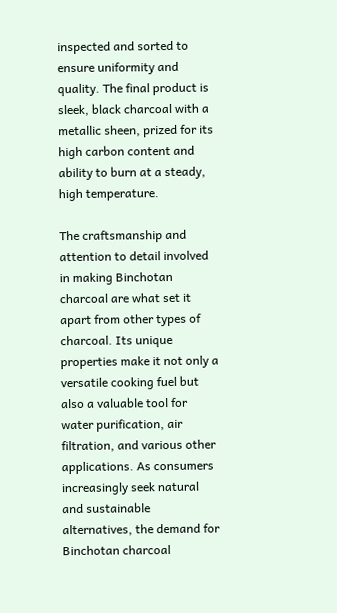inspected and sorted to ensure uniformity and quality. The final product is sleek, black charcoal with a metallic sheen, prized for its high carbon content and ability to burn at a steady, high temperature.

The craftsmanship and attention to detail involved in making Binchotan charcoal are what set it apart from other types of charcoal. Its unique properties make it not only a versatile cooking fuel but also a valuable tool for water purification, air filtration, and various other applications. As consumers increasingly seek natural and sustainable alternatives, the demand for Binchotan charcoal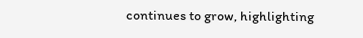continues to grow, highlighting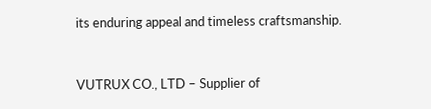its enduring appeal and timeless craftsmanship.


VUTRUX CO., LTD – Supplier of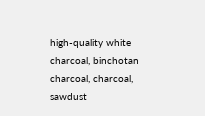high-quality white charcoal, binchotan charcoal, charcoal, sawdust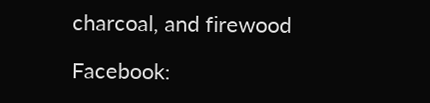charcoal, and firewood

Facebook: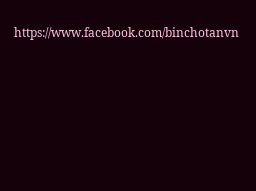https://www.facebook.com/binchotanvn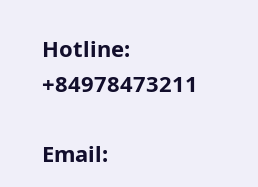Hotline: +84978473211

Email: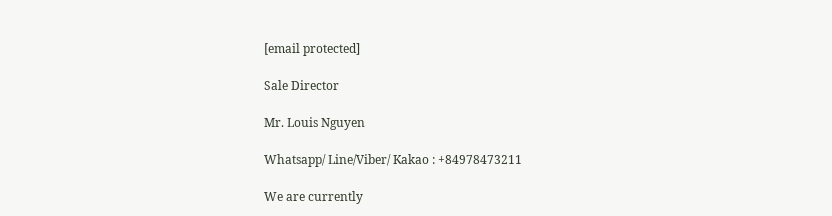[email protected]

Sale Director

Mr. Louis Nguyen

Whatsapp/ Line/Viber/ Kakao : +84978473211

We are currently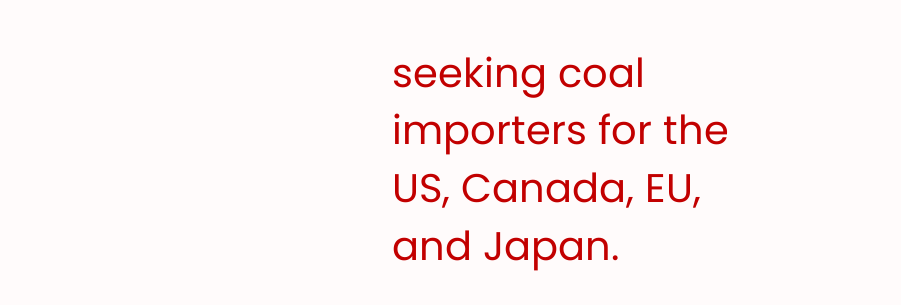seeking coal importers for the US, Canada, EU, and Japan.